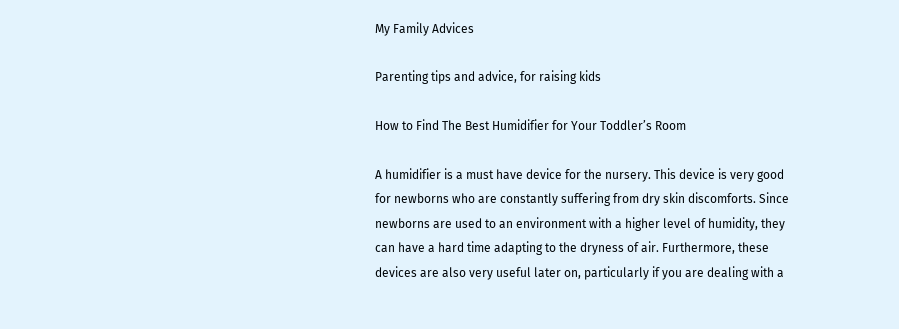My Family Advices

Parenting tips and advice, for raising kids

How to Find The Best Humidifier for Your Toddler’s Room

A humidifier is a must have device for the nursery. This device is very good for newborns who are constantly suffering from dry skin discomforts. Since newborns are used to an environment with a higher level of humidity, they can have a hard time adapting to the dryness of air. Furthermore, these devices are also very useful later on, particularly if you are dealing with a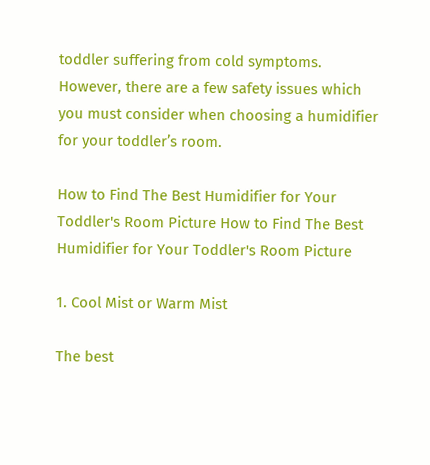toddler suffering from cold symptoms. However, there are a few safety issues which you must consider when choosing a humidifier for your toddler’s room.

How to Find The Best Humidifier for Your Toddler's Room Picture How to Find The Best Humidifier for Your Toddler's Room Picture

1. Cool Mist or Warm Mist

The best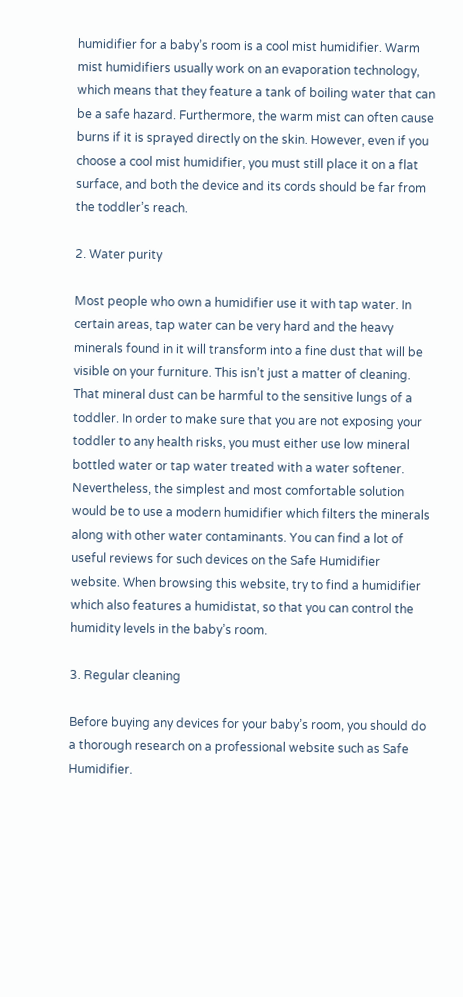humidifier for a baby’s room is a cool mist humidifier. Warm mist humidifiers usually work on an evaporation technology, which means that they feature a tank of boiling water that can be a safe hazard. Furthermore, the warm mist can often cause burns if it is sprayed directly on the skin. However, even if you choose a cool mist humidifier, you must still place it on a flat surface, and both the device and its cords should be far from the toddler’s reach.

2. Water purity

Most people who own a humidifier use it with tap water. In certain areas, tap water can be very hard and the heavy minerals found in it will transform into a fine dust that will be visible on your furniture. This isn’t just a matter of cleaning. That mineral dust can be harmful to the sensitive lungs of a toddler. In order to make sure that you are not exposing your toddler to any health risks, you must either use low mineral bottled water or tap water treated with a water softener. Nevertheless, the simplest and most comfortable solution would be to use a modern humidifier which filters the minerals along with other water contaminants. You can find a lot of useful reviews for such devices on the Safe Humidifier website. When browsing this website, try to find a humidifier which also features a humidistat, so that you can control the humidity levels in the baby’s room.

3. Regular cleaning

Before buying any devices for your baby’s room, you should do a thorough research on a professional website such as Safe Humidifier.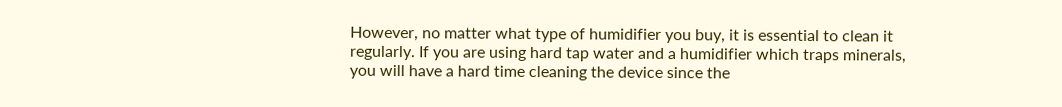However, no matter what type of humidifier you buy, it is essential to clean it regularly. If you are using hard tap water and a humidifier which traps minerals, you will have a hard time cleaning the device since the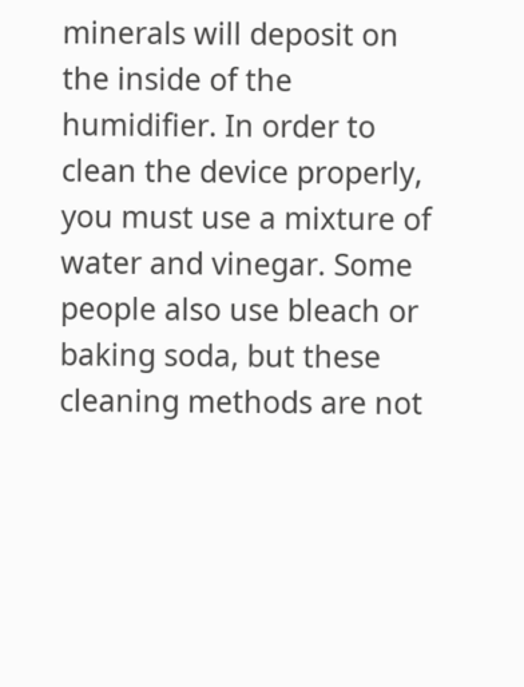minerals will deposit on the inside of the humidifier. In order to clean the device properly, you must use a mixture of water and vinegar. Some people also use bleach or baking soda, but these cleaning methods are not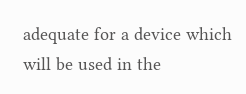adequate for a device which will be used in the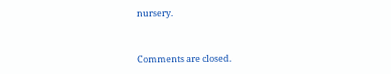nursery.


Comments are closed.